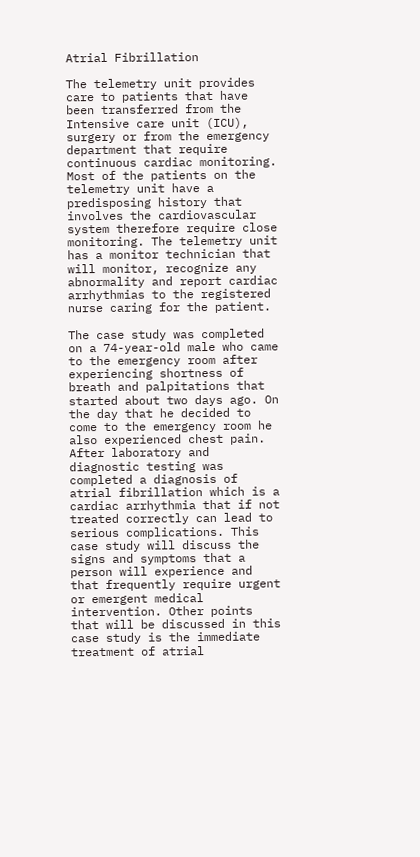Atrial Fibrillation

The telemetry unit provides care to patients that have been transferred from the Intensive care unit (ICU), surgery or from the emergency department that require continuous cardiac monitoring. Most of the patients on the telemetry unit have a predisposing history that involves the cardiovascular system therefore require close monitoring. The telemetry unit has a monitor technician that will monitor, recognize any abnormality and report cardiac arrhythmias to the registered nurse caring for the patient.

The case study was completed on a 74-year-old male who came to the emergency room after experiencing shortness of breath and palpitations that started about two days ago. On the day that he decided to come to the emergency room he also experienced chest pain. After laboratory and diagnostic testing was completed a diagnosis of atrial fibrillation which is a cardiac arrhythmia that if not treated correctly can lead to serious complications. This case study will discuss the signs and symptoms that a person will experience and that frequently require urgent or emergent medical intervention. Other points that will be discussed in this case study is the immediate treatment of atrial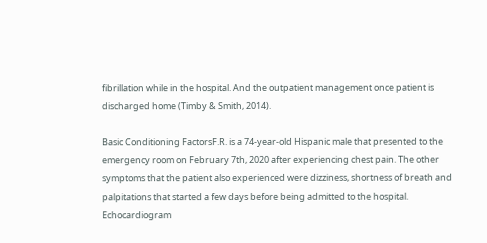fibrillation while in the hospital. And the outpatient management once patient is discharged home (Timby & Smith, 2014).

Basic Conditioning FactorsF.R. is a 74-year-old Hispanic male that presented to the emergency room on February 7th, 2020 after experiencing chest pain. The other symptoms that the patient also experienced were dizziness, shortness of breath and palpitations that started a few days before being admitted to the hospital. Echocardiogram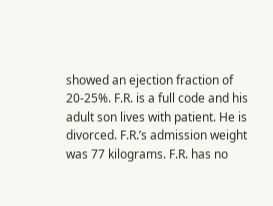showed an ejection fraction of 20-25%. F.R. is a full code and his adult son lives with patient. He is divorced. F.R.’s admission weight was 77 kilograms. F.R. has no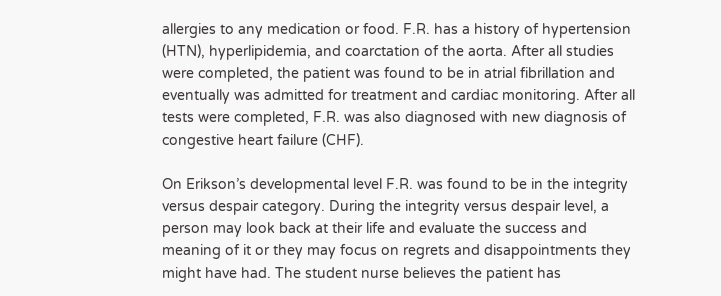allergies to any medication or food. F.R. has a history of hypertension (HTN), hyperlipidemia, and coarctation of the aorta. After all studies were completed, the patient was found to be in atrial fibrillation and eventually was admitted for treatment and cardiac monitoring. After all tests were completed, F.R. was also diagnosed with new diagnosis of congestive heart failure (CHF).

On Erikson’s developmental level F.R. was found to be in the integrity versus despair category. During the integrity versus despair level, a person may look back at their life and evaluate the success and meaning of it or they may focus on regrets and disappointments they might have had. The student nurse believes the patient has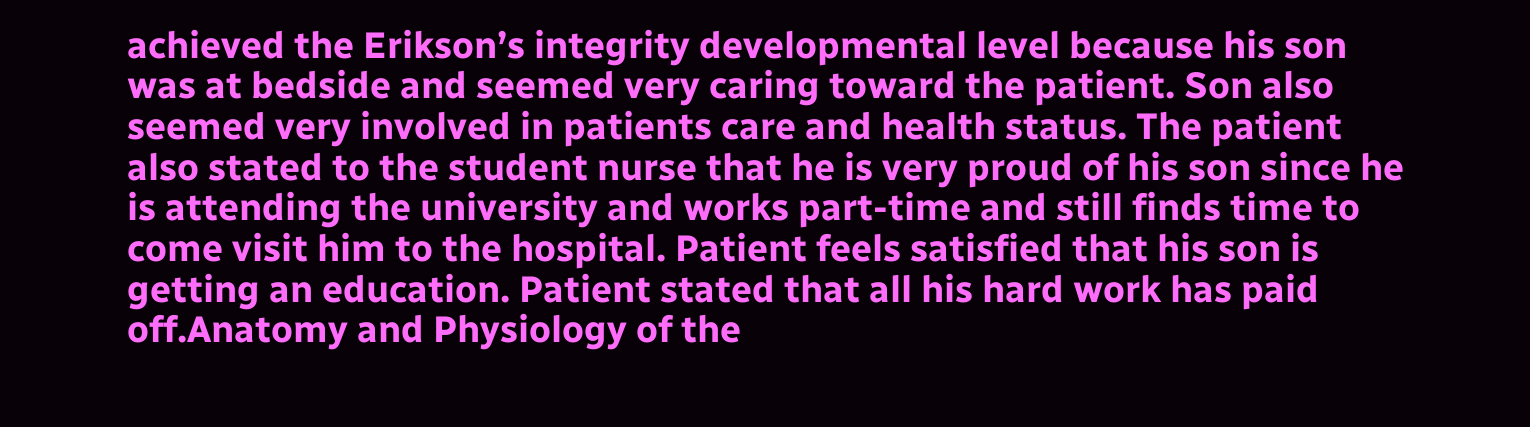achieved the Erikson’s integrity developmental level because his son was at bedside and seemed very caring toward the patient. Son also seemed very involved in patients care and health status. The patient also stated to the student nurse that he is very proud of his son since he is attending the university and works part-time and still finds time to come visit him to the hospital. Patient feels satisfied that his son is getting an education. Patient stated that all his hard work has paid off.Anatomy and Physiology of the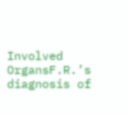Involved OrgansF.R.’s diagnosis of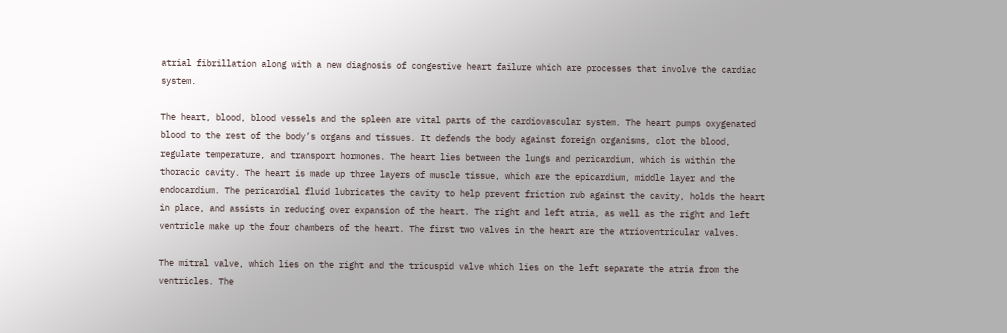atrial fibrillation along with a new diagnosis of congestive heart failure which are processes that involve the cardiac system.

The heart, blood, blood vessels and the spleen are vital parts of the cardiovascular system. The heart pumps oxygenated blood to the rest of the body’s organs and tissues. It defends the body against foreign organisms, clot the blood, regulate temperature, and transport hormones. The heart lies between the lungs and pericardium, which is within the thoracic cavity. The heart is made up three layers of muscle tissue, which are the epicardium, middle layer and the endocardium. The pericardial fluid lubricates the cavity to help prevent friction rub against the cavity, holds the heart in place, and assists in reducing over expansion of the heart. The right and left atria, as well as the right and left ventricle make up the four chambers of the heart. The first two valves in the heart are the atrioventricular valves.

The mitral valve, which lies on the right and the tricuspid valve which lies on the left separate the atria from the ventricles. The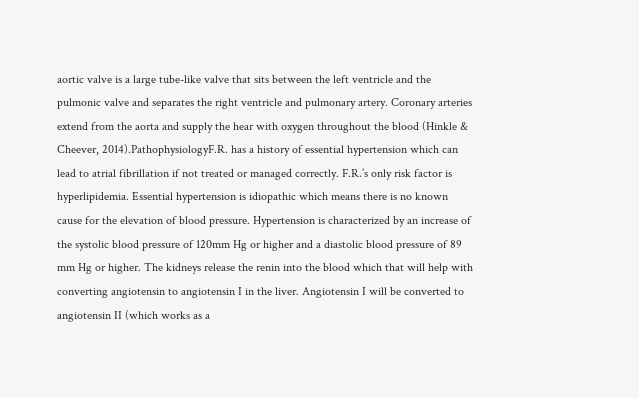aortic valve is a large tube-like valve that sits between the left ventricle and the pulmonic valve and separates the right ventricle and pulmonary artery. Coronary arteries extend from the aorta and supply the hear with oxygen throughout the blood (Hinkle & Cheever, 2014).PathophysiologyF.R. has a history of essential hypertension which can lead to atrial fibrillation if not treated or managed correctly. F.R.’s only risk factor is hyperlipidemia. Essential hypertension is idiopathic which means there is no known cause for the elevation of blood pressure. Hypertension is characterized by an increase of the systolic blood pressure of 120mm Hg or higher and a diastolic blood pressure of 89 mm Hg or higher. The kidneys release the renin into the blood which that will help with converting angiotensin to angiotensin I in the liver. Angiotensin I will be converted to angiotensin II (which works as a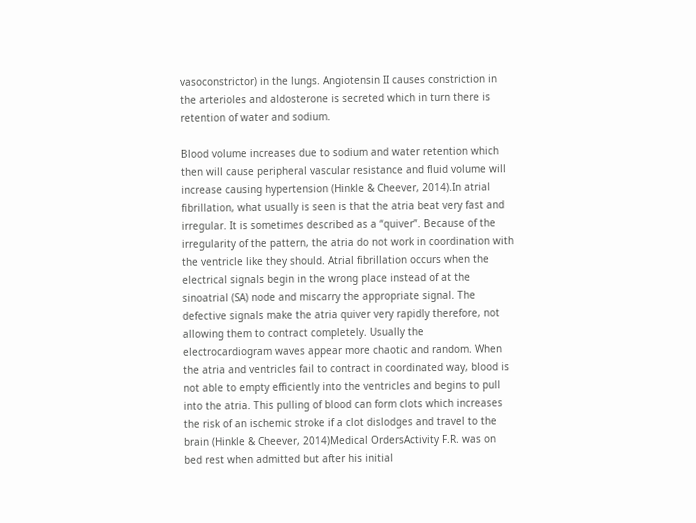vasoconstrictor) in the lungs. Angiotensin II causes constriction in the arterioles and aldosterone is secreted which in turn there is retention of water and sodium.

Blood volume increases due to sodium and water retention which then will cause peripheral vascular resistance and fluid volume will increase causing hypertension (Hinkle & Cheever, 2014).In atrial fibrillation, what usually is seen is that the atria beat very fast and irregular. It is sometimes described as a “quiver”. Because of the irregularity of the pattern, the atria do not work in coordination with the ventricle like they should. Atrial fibrillation occurs when the electrical signals begin in the wrong place instead of at the sinoatrial (SA) node and miscarry the appropriate signal. The defective signals make the atria quiver very rapidly therefore, not allowing them to contract completely. Usually the electrocardiogram waves appear more chaotic and random. When the atria and ventricles fail to contract in coordinated way, blood is not able to empty efficiently into the ventricles and begins to pull into the atria. This pulling of blood can form clots which increases the risk of an ischemic stroke if a clot dislodges and travel to the brain (Hinkle & Cheever, 2014)Medical OrdersActivity F.R. was on bed rest when admitted but after his initial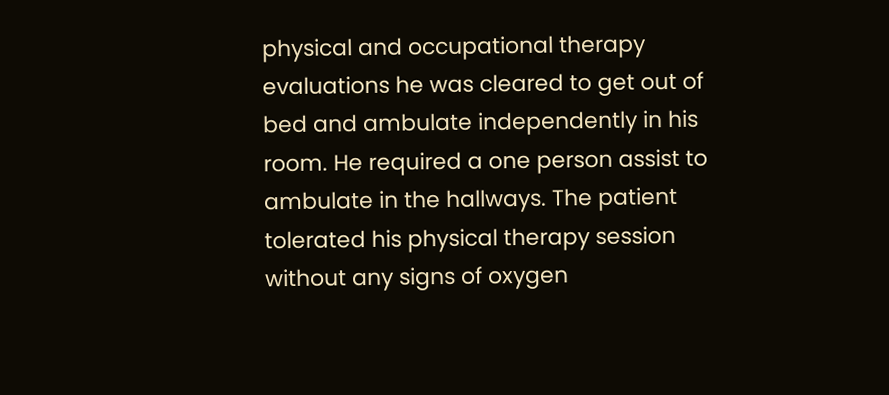physical and occupational therapy evaluations he was cleared to get out of bed and ambulate independently in his room. He required a one person assist to ambulate in the hallways. The patient tolerated his physical therapy session without any signs of oxygen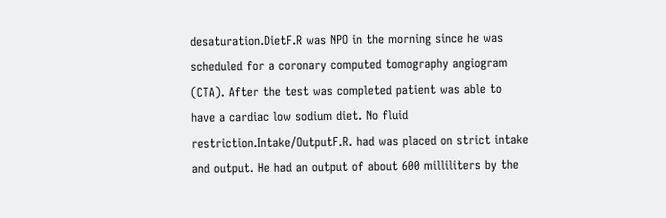desaturation.DietF.R was NPO in the morning since he was scheduled for a coronary computed tomography angiogram (CTA). After the test was completed patient was able to have a cardiac low sodium diet. No fluid restriction.Intake/OutputF.R. had was placed on strict intake and output. He had an output of about 600 milliliters by the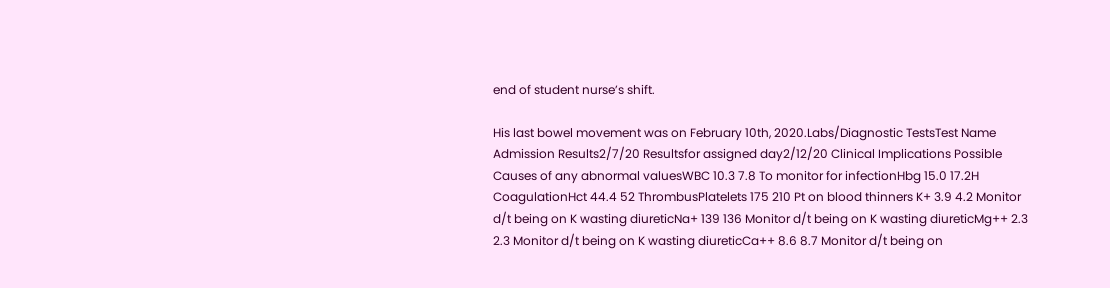end of student nurse’s shift.

His last bowel movement was on February 10th, 2020.Labs/Diagnostic TestsTest Name Admission Results2/7/20 Resultsfor assigned day2/12/20 Clinical Implications Possible Causes of any abnormal valuesWBC 10.3 7.8 To monitor for infectionHbg 15.0 17.2H CoagulationHct 44.4 52 ThrombusPlatelets 175 210 Pt on blood thinners K+ 3.9 4.2 Monitor d/t being on K wasting diureticNa+ 139 136 Monitor d/t being on K wasting diureticMg++ 2.3 2.3 Monitor d/t being on K wasting diureticCa++ 8.6 8.7 Monitor d/t being on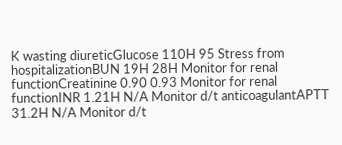K wasting diureticGlucose 110H 95 Stress from hospitalizationBUN 19H 28H Monitor for renal functionCreatinine 0.90 0.93 Monitor for renal functionINR 1.21H N/A Monitor d/t anticoagulantAPTT 31.2H N/A Monitor d/t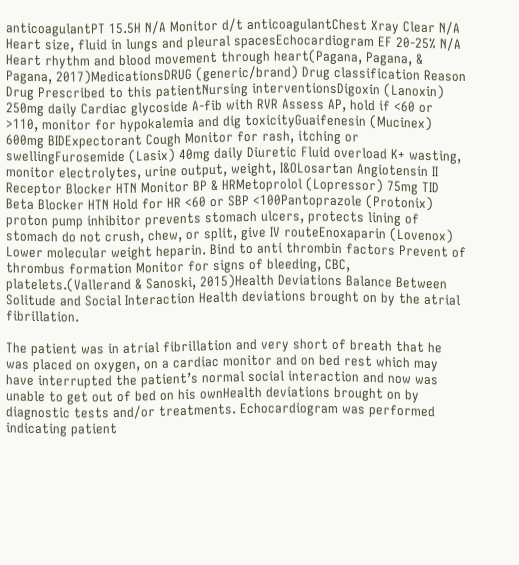anticoagulantPT 15.5H N/A Monitor d/t anticoagulantChest Xray Clear N/A Heart size, fluid in lungs and pleural spacesEchocardiogram EF 20-25% N/A Heart rhythm and blood movement through heart(Pagana, Pagana, & Pagana, 2017)MedicationsDRUG (generic/brand) Drug classification Reason Drug Prescribed to this patientNursing interventionsDigoxin (Lanoxin) 250mg daily Cardiac glycoside A-fib with RVR Assess AP, hold if <60 or >110, monitor for hypokalemia and dig toxicityGuaifenesin (Mucinex) 600mg BIDExpectorant Cough Monitor for rash, itching or swellingFurosemide (Lasix) 40mg daily Diuretic Fluid overload K+ wasting, monitor electrolytes, urine output, weight, I&OLosartan Angiotensin II Receptor Blocker HTN Monitor BP & HRMetoprolol (Lopressor) 75mg TID Beta Blocker HTN Hold for HR <60 or SBP <100Pantoprazole (Protonix) proton pump inhibitor prevents stomach ulcers, protects lining of stomach do not crush, chew, or split, give IV routeEnoxaparin (Lovenox) Lower molecular weight heparin. Bind to anti thrombin factors Prevent of thrombus formation Monitor for signs of bleeding, CBC, platelets.(Vallerand & Sanoski, 2015)Health Deviations Balance Between Solitude and Social Interaction Health deviations brought on by the atrial fibrillation.

The patient was in atrial fibrillation and very short of breath that he was placed on oxygen, on a cardiac monitor and on bed rest which may have interrupted the patient’s normal social interaction and now was unable to get out of bed on his ownHealth deviations brought on by diagnostic tests and/or treatments. Echocardiogram was performed indicating patient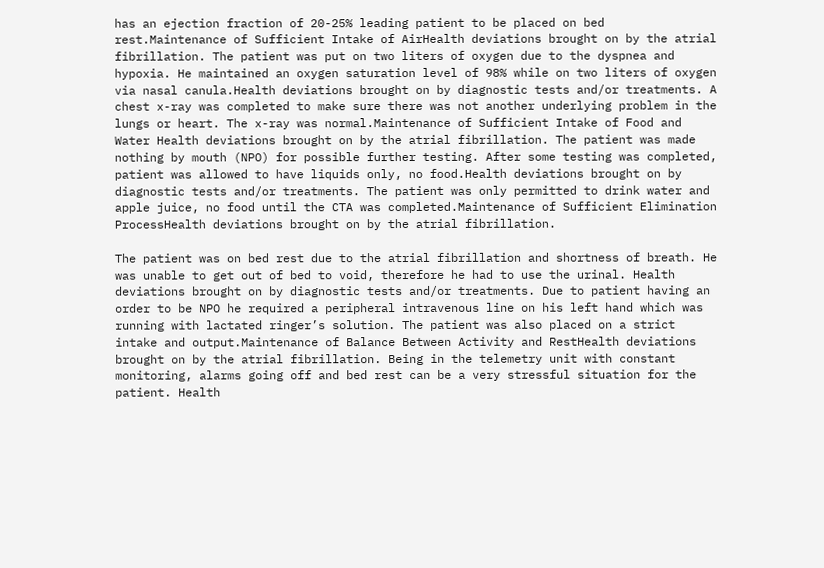has an ejection fraction of 20-25% leading patient to be placed on bed rest.Maintenance of Sufficient Intake of AirHealth deviations brought on by the atrial fibrillation. The patient was put on two liters of oxygen due to the dyspnea and hypoxia. He maintained an oxygen saturation level of 98% while on two liters of oxygen via nasal canula.Health deviations brought on by diagnostic tests and/or treatments. A chest x-ray was completed to make sure there was not another underlying problem in the lungs or heart. The x-ray was normal.Maintenance of Sufficient Intake of Food and Water Health deviations brought on by the atrial fibrillation. The patient was made nothing by mouth (NPO) for possible further testing. After some testing was completed, patient was allowed to have liquids only, no food.Health deviations brought on by diagnostic tests and/or treatments. The patient was only permitted to drink water and apple juice, no food until the CTA was completed.Maintenance of Sufficient Elimination ProcessHealth deviations brought on by the atrial fibrillation.

The patient was on bed rest due to the atrial fibrillation and shortness of breath. He was unable to get out of bed to void, therefore he had to use the urinal. Health deviations brought on by diagnostic tests and/or treatments. Due to patient having an order to be NPO he required a peripheral intravenous line on his left hand which was running with lactated ringer’s solution. The patient was also placed on a strict intake and output.Maintenance of Balance Between Activity and RestHealth deviations brought on by the atrial fibrillation. Being in the telemetry unit with constant monitoring, alarms going off and bed rest can be a very stressful situation for the patient. Health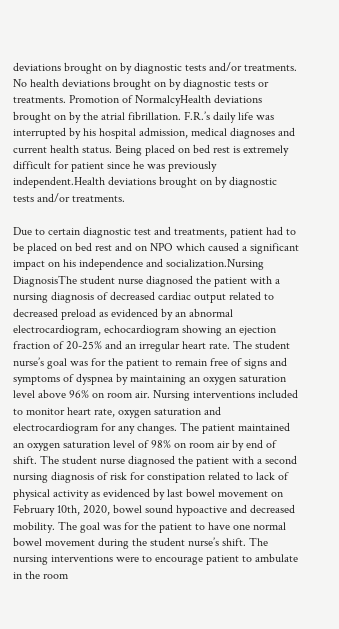deviations brought on by diagnostic tests and/or treatments. No health deviations brought on by diagnostic tests or treatments. Promotion of NormalcyHealth deviations brought on by the atrial fibrillation. F.R.’s daily life was interrupted by his hospital admission, medical diagnoses and current health status. Being placed on bed rest is extremely difficult for patient since he was previously independent.Health deviations brought on by diagnostic tests and/or treatments.

Due to certain diagnostic test and treatments, patient had to be placed on bed rest and on NPO which caused a significant impact on his independence and socialization.Nursing DiagnosisThe student nurse diagnosed the patient with a nursing diagnosis of decreased cardiac output related to decreased preload as evidenced by an abnormal electrocardiogram, echocardiogram showing an ejection fraction of 20-25% and an irregular heart rate. The student nurse’s goal was for the patient to remain free of signs and symptoms of dyspnea by maintaining an oxygen saturation level above 96% on room air. Nursing interventions included to monitor heart rate, oxygen saturation and electrocardiogram for any changes. The patient maintained an oxygen saturation level of 98% on room air by end of shift. The student nurse diagnosed the patient with a second nursing diagnosis of risk for constipation related to lack of physical activity as evidenced by last bowel movement on February 10th, 2020, bowel sound hypoactive and decreased mobility. The goal was for the patient to have one normal bowel movement during the student nurse’s shift. The nursing interventions were to encourage patient to ambulate in the room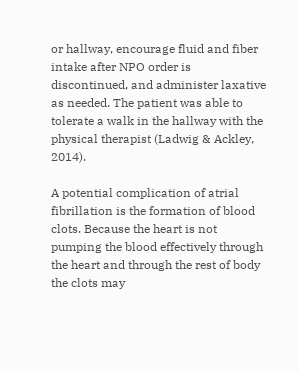or hallway, encourage fluid and fiber intake after NPO order is discontinued, and administer laxative as needed. The patient was able to tolerate a walk in the hallway with the physical therapist (Ladwig & Ackley, 2014).

A potential complication of atrial fibrillation is the formation of blood clots. Because the heart is not pumping the blood effectively through the heart and through the rest of body the clots may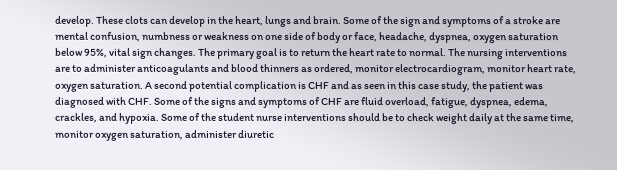develop. These clots can develop in the heart, lungs and brain. Some of the sign and symptoms of a stroke are mental confusion, numbness or weakness on one side of body or face, headache, dyspnea, oxygen saturation below 95%, vital sign changes. The primary goal is to return the heart rate to normal. The nursing interventions are to administer anticoagulants and blood thinners as ordered, monitor electrocardiogram, monitor heart rate, oxygen saturation. A second potential complication is CHF and as seen in this case study, the patient was diagnosed with CHF. Some of the signs and symptoms of CHF are fluid overload, fatigue, dyspnea, edema, crackles, and hypoxia. Some of the student nurse interventions should be to check weight daily at the same time, monitor oxygen saturation, administer diuretic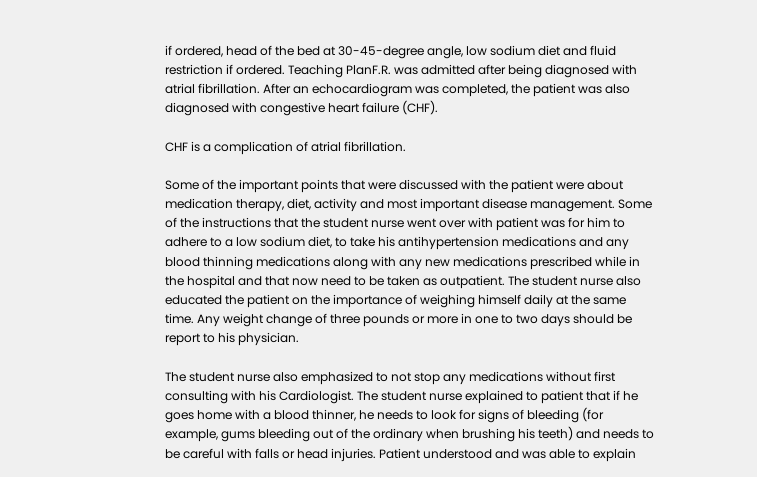if ordered, head of the bed at 30-45-degree angle, low sodium diet and fluid restriction if ordered. Teaching PlanF.R. was admitted after being diagnosed with atrial fibrillation. After an echocardiogram was completed, the patient was also diagnosed with congestive heart failure (CHF).

CHF is a complication of atrial fibrillation.

Some of the important points that were discussed with the patient were about medication therapy, diet, activity and most important disease management. Some of the instructions that the student nurse went over with patient was for him to adhere to a low sodium diet, to take his antihypertension medications and any blood thinning medications along with any new medications prescribed while in the hospital and that now need to be taken as outpatient. The student nurse also educated the patient on the importance of weighing himself daily at the same time. Any weight change of three pounds or more in one to two days should be report to his physician.

The student nurse also emphasized to not stop any medications without first consulting with his Cardiologist. The student nurse explained to patient that if he goes home with a blood thinner, he needs to look for signs of bleeding (for example, gums bleeding out of the ordinary when brushing his teeth) and needs to be careful with falls or head injuries. Patient understood and was able to explain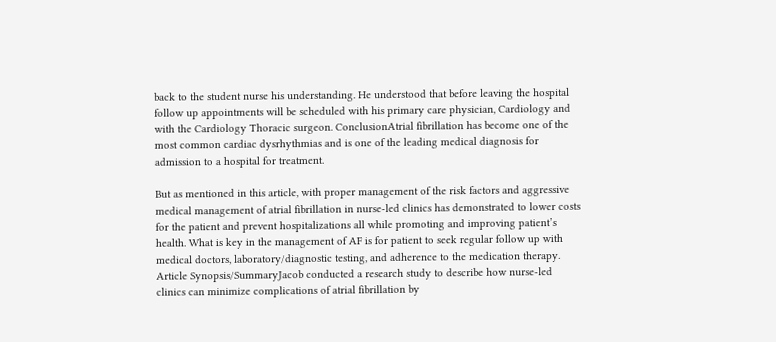back to the student nurse his understanding. He understood that before leaving the hospital follow up appointments will be scheduled with his primary care physician, Cardiology and with the Cardiology Thoracic surgeon. ConclusionAtrial fibrillation has become one of the most common cardiac dysrhythmias and is one of the leading medical diagnosis for admission to a hospital for treatment.

But as mentioned in this article, with proper management of the risk factors and aggressive medical management of atrial fibrillation in nurse-led clinics has demonstrated to lower costs for the patient and prevent hospitalizations all while promoting and improving patient’s health. What is key in the management of AF is for patient to seek regular follow up with medical doctors, laboratory/diagnostic testing, and adherence to the medication therapy. Article Synopsis/SummaryJacob conducted a research study to describe how nurse-led clinics can minimize complications of atrial fibrillation by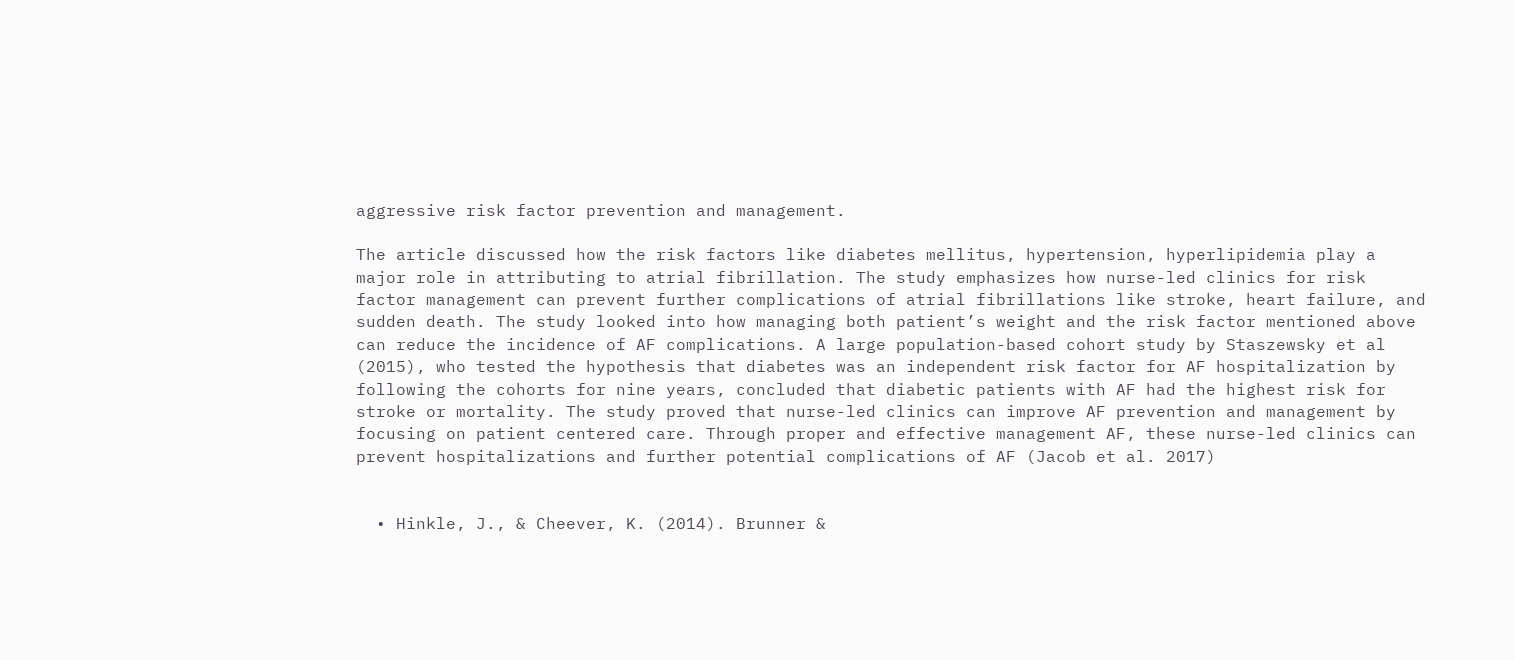aggressive risk factor prevention and management.

The article discussed how the risk factors like diabetes mellitus, hypertension, hyperlipidemia play a major role in attributing to atrial fibrillation. The study emphasizes how nurse-led clinics for risk factor management can prevent further complications of atrial fibrillations like stroke, heart failure, and sudden death. The study looked into how managing both patient’s weight and the risk factor mentioned above can reduce the incidence of AF complications. A large population-based cohort study by Staszewsky et al (2015), who tested the hypothesis that diabetes was an independent risk factor for AF hospitalization by following the cohorts for nine years, concluded that diabetic patients with AF had the highest risk for stroke or mortality. The study proved that nurse-led clinics can improve AF prevention and management by focusing on patient centered care. Through proper and effective management AF, these nurse-led clinics can prevent hospitalizations and further potential complications of AF (Jacob et al. 2017)


  • Hinkle, J., & Cheever, K. (2014). Brunner &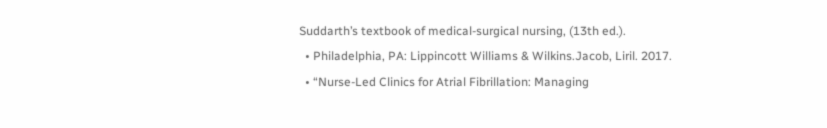Suddarth’s textbook of medical-surgical nursing, (13th ed.).
  • Philadelphia, PA: Lippincott Williams & Wilkins.Jacob, Liril. 2017.
  • “Nurse-Led Clinics for Atrial Fibrillation: Managing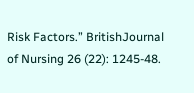Risk Factors.” BritishJournal of Nursing 26 (22): 1245-48.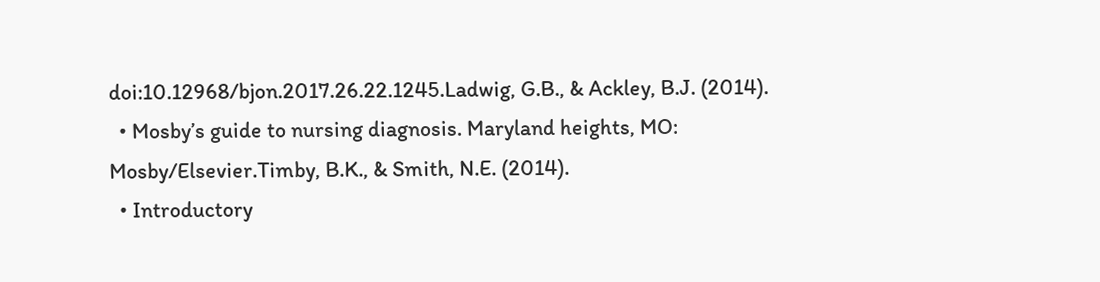doi:10.12968/bjon.2017.26.22.1245.Ladwig, G.B., & Ackley, B.J. (2014).
  • Mosby’s guide to nursing diagnosis. Maryland heights, MO: Mosby/Elsevier.Timby, B.K., & Smith, N.E. (2014).
  • Introductory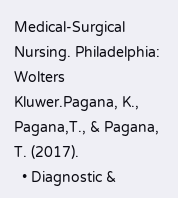Medical-Surgical Nursing. Philadelphia: Wolters Kluwer.Pagana, K., Pagana,T., & Pagana, T. (2017).
  • Diagnostic &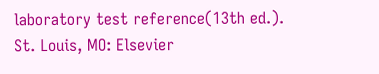laboratory test reference(13th ed.). St. Louis, MO: Elsevier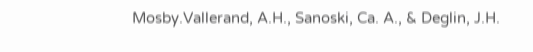Mosby.Vallerand, A.H., Sanoski, Ca. A., & Deglin, J.H.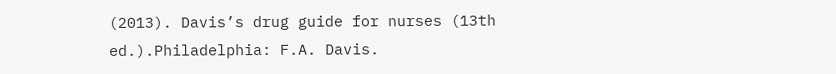(2013). Davis’s drug guide for nurses (13th ed.).Philadelphia: F.A. Davis.